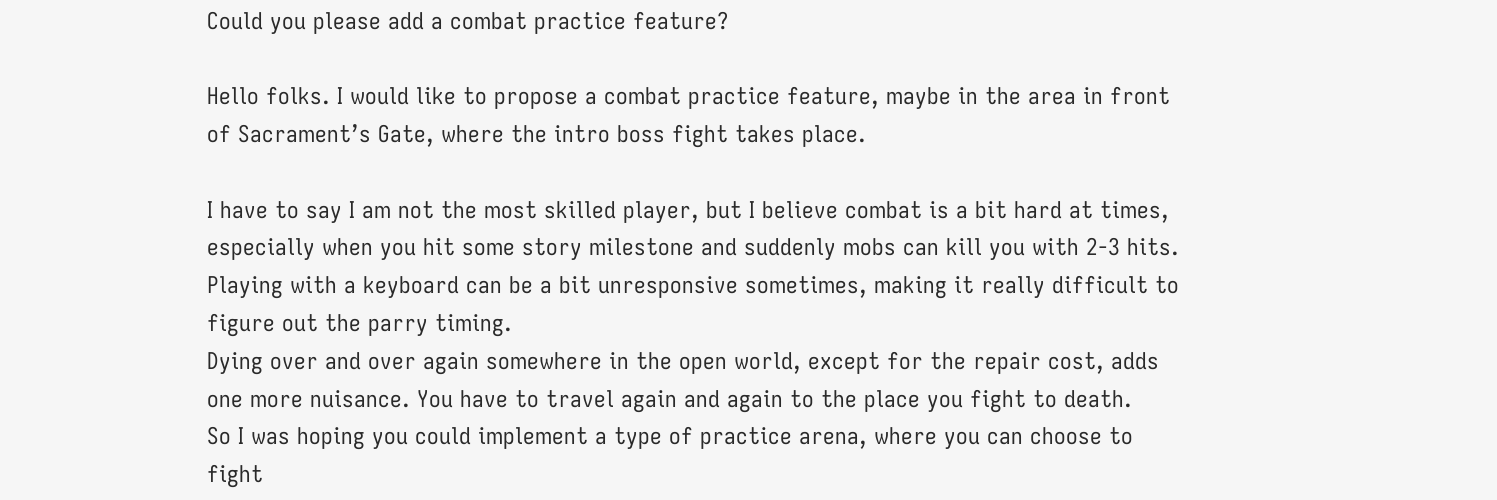Could you please add a combat practice feature?

Hello folks. I would like to propose a combat practice feature, maybe in the area in front of Sacrament’s Gate, where the intro boss fight takes place.

I have to say I am not the most skilled player, but I believe combat is a bit hard at times, especially when you hit some story milestone and suddenly mobs can kill you with 2-3 hits. Playing with a keyboard can be a bit unresponsive sometimes, making it really difficult to figure out the parry timing.
Dying over and over again somewhere in the open world, except for the repair cost, adds one more nuisance. You have to travel again and again to the place you fight to death.
So I was hoping you could implement a type of practice arena, where you can choose to fight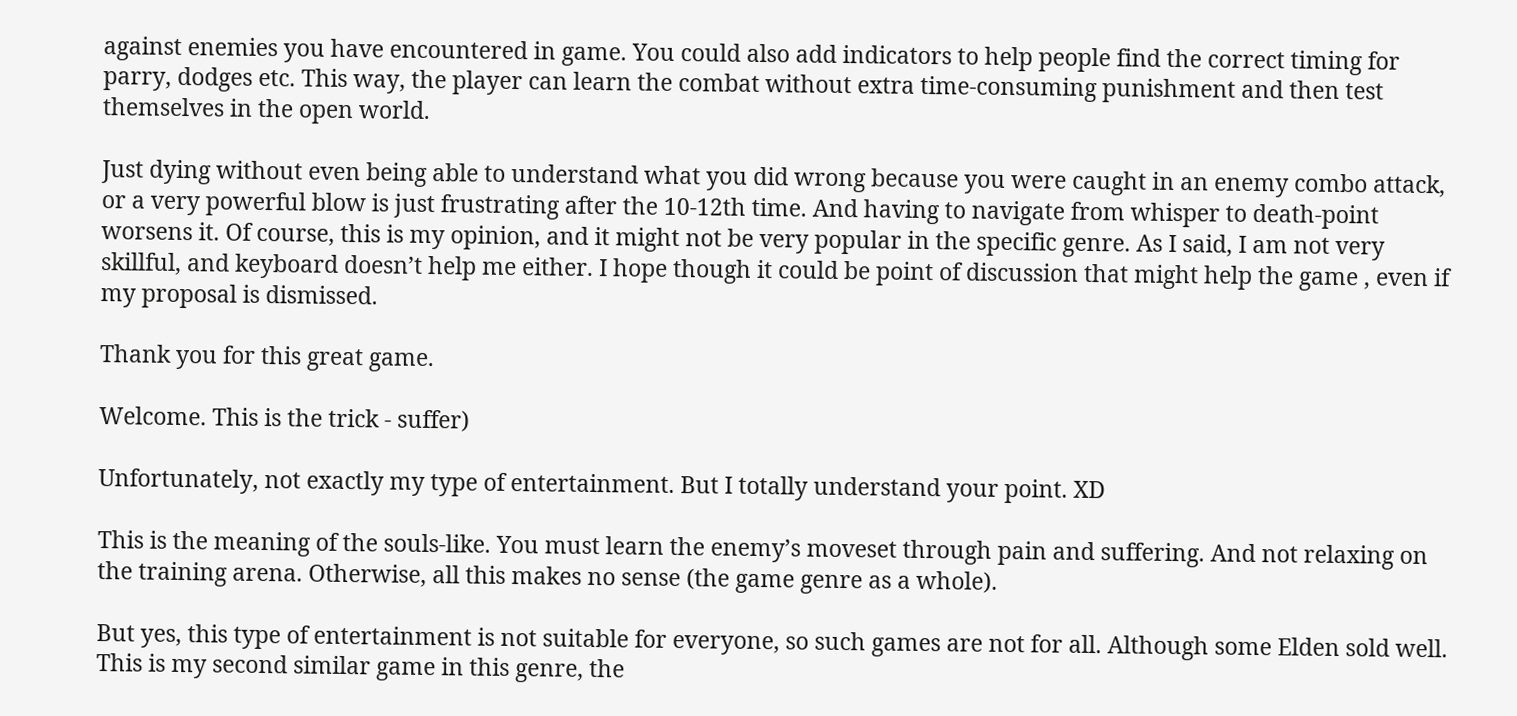against enemies you have encountered in game. You could also add indicators to help people find the correct timing for parry, dodges etc. This way, the player can learn the combat without extra time-consuming punishment and then test themselves in the open world.

Just dying without even being able to understand what you did wrong because you were caught in an enemy combo attack, or a very powerful blow is just frustrating after the 10-12th time. And having to navigate from whisper to death-point worsens it. Of course, this is my opinion, and it might not be very popular in the specific genre. As I said, I am not very skillful, and keyboard doesn’t help me either. I hope though it could be point of discussion that might help the game , even if my proposal is dismissed.

Thank you for this great game.

Welcome. This is the trick - suffer)

Unfortunately, not exactly my type of entertainment. But I totally understand your point. XD

This is the meaning of the souls-like. You must learn the enemy’s moveset through pain and suffering. And not relaxing on the training arena. Otherwise, all this makes no sense (the game genre as a whole).

But yes, this type of entertainment is not suitable for everyone, so such games are not for all. Although some Elden sold well.
This is my second similar game in this genre, the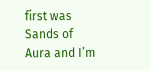first was Sands of Aura and I’m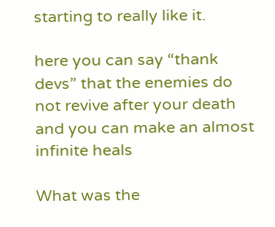starting to really like it.

here you can say “thank devs” that the enemies do not revive after your death and you can make an almost infinite heals

What was the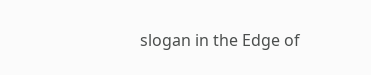slogan in the Edge of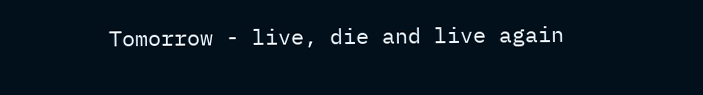Tomorrow - live, die and live again